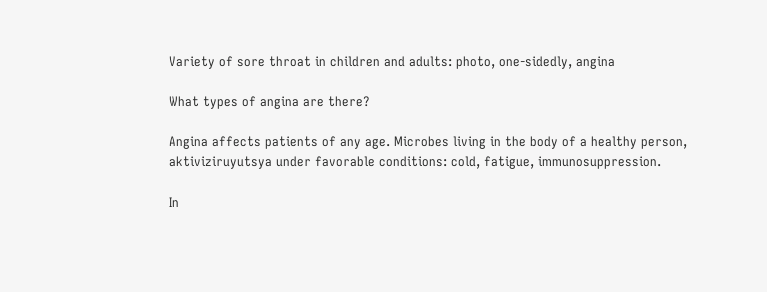Variety of sore throat in children and adults: photo, one-sidedly, angina

What types of angina are there?

Angina affects patients of any age. Microbes living in the body of a healthy person, aktiviziruyutsya under favorable conditions: cold, fatigue, immunosuppression.

In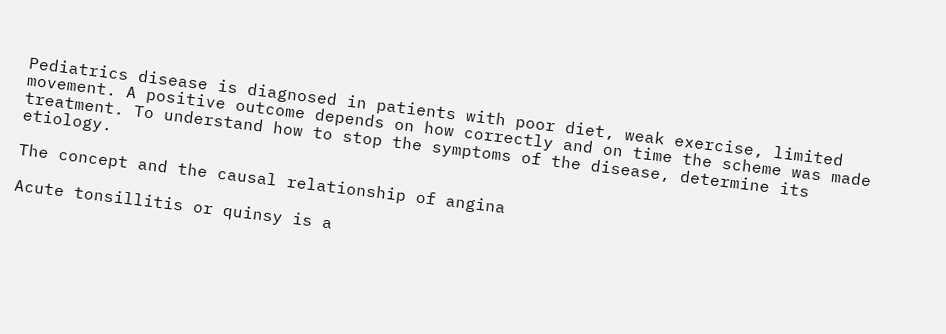Pediatrics disease is diagnosed in patients with poor diet, weak exercise, limited movement. A positive outcome depends on how correctly and on time the scheme was made treatment. To understand how to stop the symptoms of the disease, determine its etiology.

The concept and the causal relationship of angina

Acute tonsillitis or quinsy is a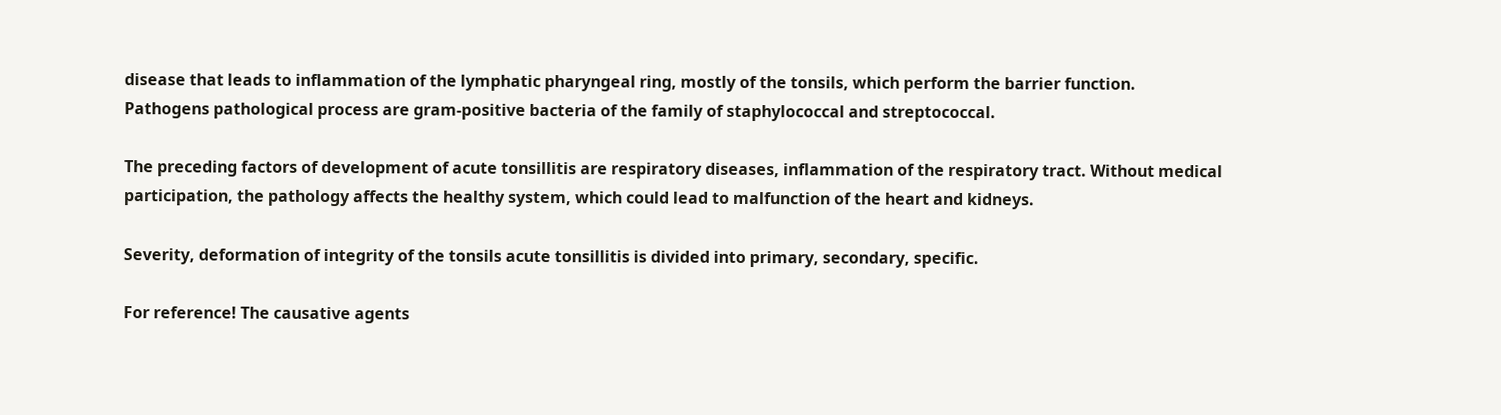disease that leads to inflammation of the lymphatic pharyngeal ring, mostly of the tonsils, which perform the barrier function. Pathogens pathological process are gram-positive bacteria of the family of staphylococcal and streptococcal.

The preceding factors of development of acute tonsillitis are respiratory diseases, inflammation of the respiratory tract. Without medical participation, the pathology affects the healthy system, which could lead to malfunction of the heart and kidneys.

Severity, deformation of integrity of the tonsils acute tonsillitis is divided into primary, secondary, specific.

For reference! The causative agents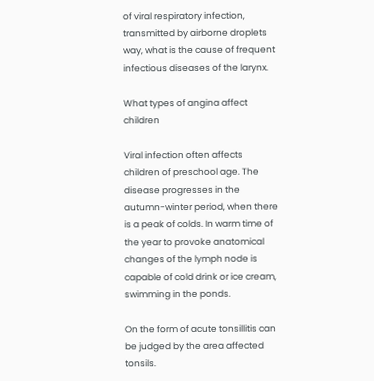of viral respiratory infection, transmitted by airborne droplets way, what is the cause of frequent infectious diseases of the larynx.

What types of angina affect children

Viral infection often affects children of preschool age. The disease progresses in the autumn-winter period, when there is a peak of colds. In warm time of the year to provoke anatomical changes of the lymph node is capable of cold drink or ice cream, swimming in the ponds.

On the form of acute tonsillitis can be judged by the area affected tonsils.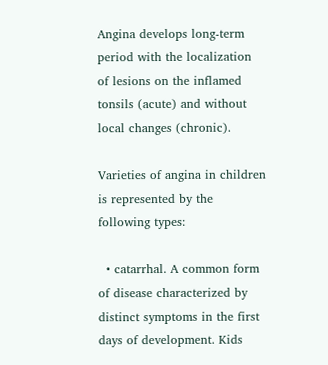Angina develops long-term period with the localization of lesions on the inflamed tonsils (acute) and without local changes (chronic).

Varieties of angina in children is represented by the following types:

  • catarrhal. A common form of disease characterized by distinct symptoms in the first days of development. Kids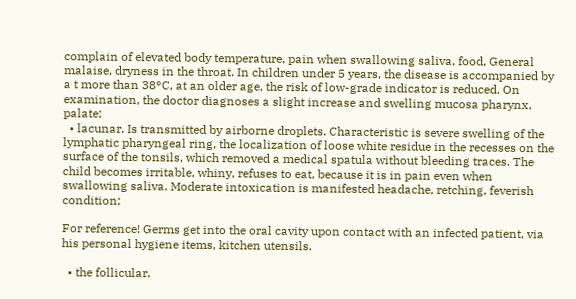complain of elevated body temperature, pain when swallowing saliva, food, General malaise, dryness in the throat. In children under 5 years, the disease is accompanied by a t more than 38°C, at an older age, the risk of low-grade indicator is reduced. On examination, the doctor diagnoses a slight increase and swelling mucosa pharynx, palate;
  • lacunar. Is transmitted by airborne droplets. Characteristic is severe swelling of the lymphatic pharyngeal ring, the localization of loose white residue in the recesses on the surface of the tonsils, which removed a medical spatula without bleeding traces. The child becomes irritable, whiny, refuses to eat, because it is in pain even when swallowing saliva. Moderate intoxication is manifested headache, retching, feverish condition;

For reference! Germs get into the oral cavity upon contact with an infected patient, via his personal hygiene items, kitchen utensils.

  • the follicular.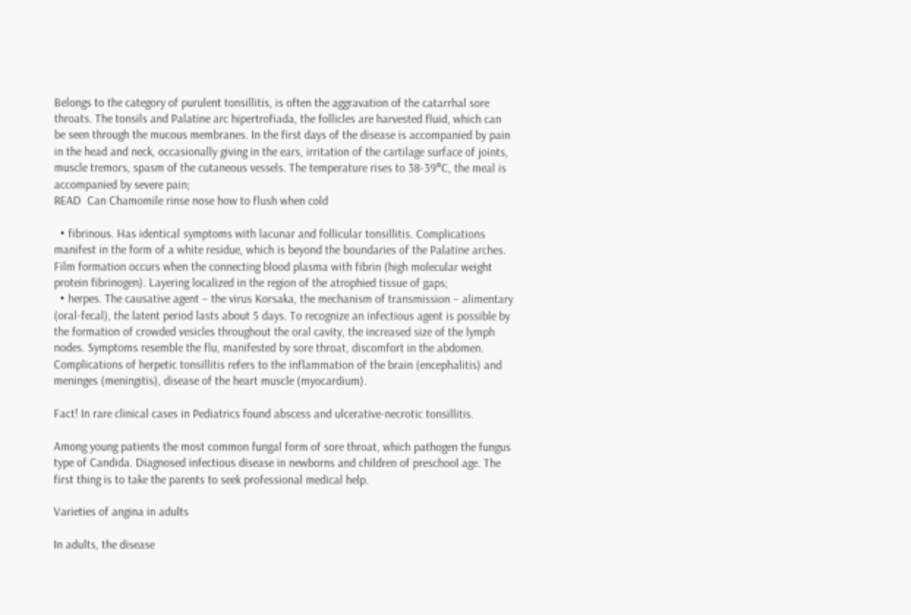Belongs to the category of purulent tonsillitis, is often the aggravation of the catarrhal sore throats. The tonsils and Palatine arc hipertrofiada, the follicles are harvested fluid, which can be seen through the mucous membranes. In the first days of the disease is accompanied by pain in the head and neck, occasionally giving in the ears, irritation of the cartilage surface of joints, muscle tremors, spasm of the cutaneous vessels. The temperature rises to 38-39°C, the meal is accompanied by severe pain;
READ  Can Chamomile rinse nose how to flush when cold

  • fibrinous. Has identical symptoms with lacunar and follicular tonsillitis. Complications manifest in the form of a white residue, which is beyond the boundaries of the Palatine arches. Film formation occurs when the connecting blood plasma with fibrin (high molecular weight protein fibrinogen). Layering localized in the region of the atrophied tissue of gaps;
  • herpes. The causative agent – the virus Korsaka, the mechanism of transmission – alimentary (oral-fecal), the latent period lasts about 5 days. To recognize an infectious agent is possible by the formation of crowded vesicles throughout the oral cavity, the increased size of the lymph nodes. Symptoms resemble the flu, manifested by sore throat, discomfort in the abdomen. Complications of herpetic tonsillitis refers to the inflammation of the brain (encephalitis) and meninges (meningitis), disease of the heart muscle (myocardium).

Fact! In rare clinical cases in Pediatrics found abscess and ulcerative-necrotic tonsillitis.

Among young patients the most common fungal form of sore throat, which pathogen the fungus type of Candida. Diagnosed infectious disease in newborns and children of preschool age. The first thing is to take the parents to seek professional medical help.

Varieties of angina in adults

In adults, the disease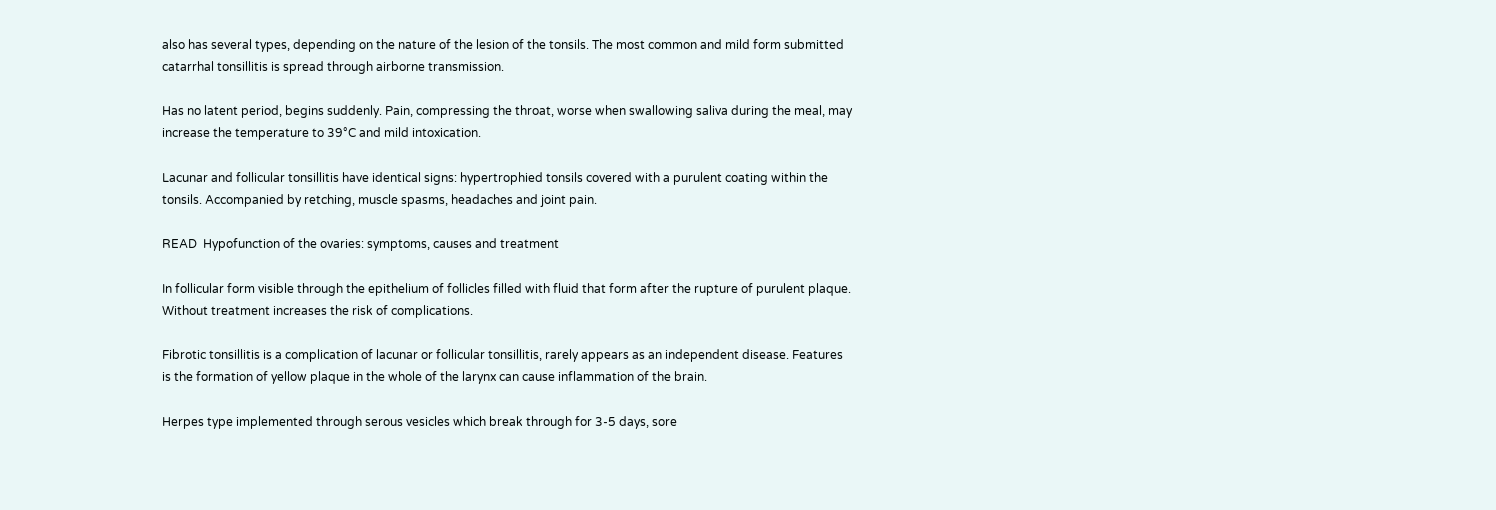also has several types, depending on the nature of the lesion of the tonsils. The most common and mild form submitted catarrhal tonsillitis is spread through airborne transmission.

Has no latent period, begins suddenly. Pain, compressing the throat, worse when swallowing saliva during the meal, may increase the temperature to 39°C and mild intoxication.

Lacunar and follicular tonsillitis have identical signs: hypertrophied tonsils covered with a purulent coating within the tonsils. Accompanied by retching, muscle spasms, headaches and joint pain.

READ  Hypofunction of the ovaries: symptoms, causes and treatment

In follicular form visible through the epithelium of follicles filled with fluid that form after the rupture of purulent plaque. Without treatment increases the risk of complications.

Fibrotic tonsillitis is a complication of lacunar or follicular tonsillitis, rarely appears as an independent disease. Features is the formation of yellow plaque in the whole of the larynx can cause inflammation of the brain.

Herpes type implemented through serous vesicles which break through for 3-5 days, sore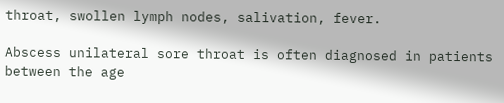throat, swollen lymph nodes, salivation, fever.

Abscess unilateral sore throat is often diagnosed in patients between the age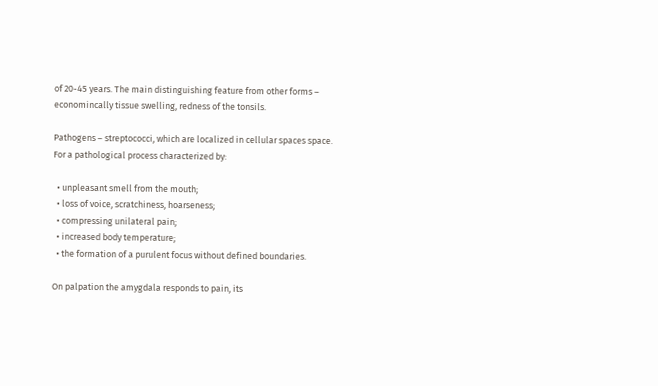of 20-45 years. The main distinguishing feature from other forms – economincally tissue swelling, redness of the tonsils.

Pathogens – streptococci, which are localized in cellular spaces space. For a pathological process characterized by:

  • unpleasant smell from the mouth;
  • loss of voice, scratchiness, hoarseness;
  • compressing unilateral pain;
  • increased body temperature;
  • the formation of a purulent focus without defined boundaries.

On palpation the amygdala responds to pain, its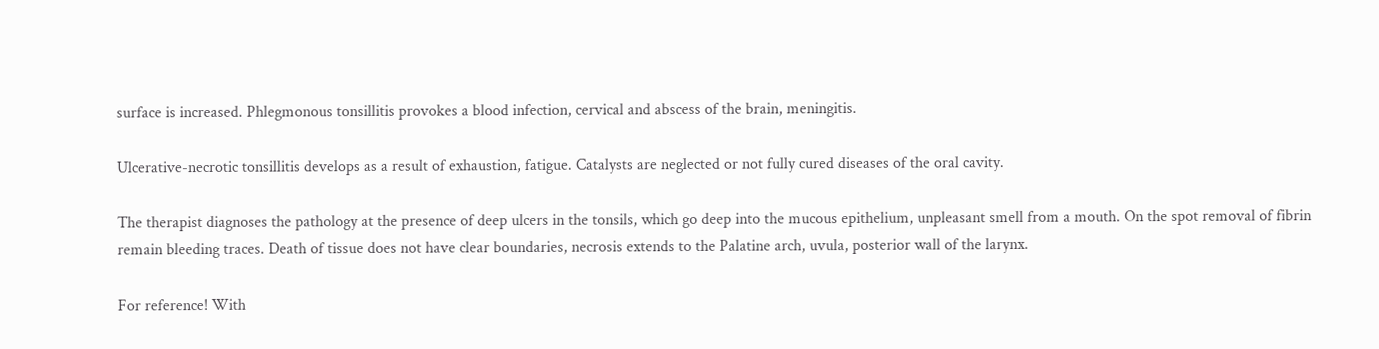surface is increased. Phlegmonous tonsillitis provokes a blood infection, cervical and abscess of the brain, meningitis.

Ulcerative-necrotic tonsillitis develops as a result of exhaustion, fatigue. Catalysts are neglected or not fully cured diseases of the oral cavity.

The therapist diagnoses the pathology at the presence of deep ulcers in the tonsils, which go deep into the mucous epithelium, unpleasant smell from a mouth. On the spot removal of fibrin remain bleeding traces. Death of tissue does not have clear boundaries, necrosis extends to the Palatine arch, uvula, posterior wall of the larynx.

For reference! With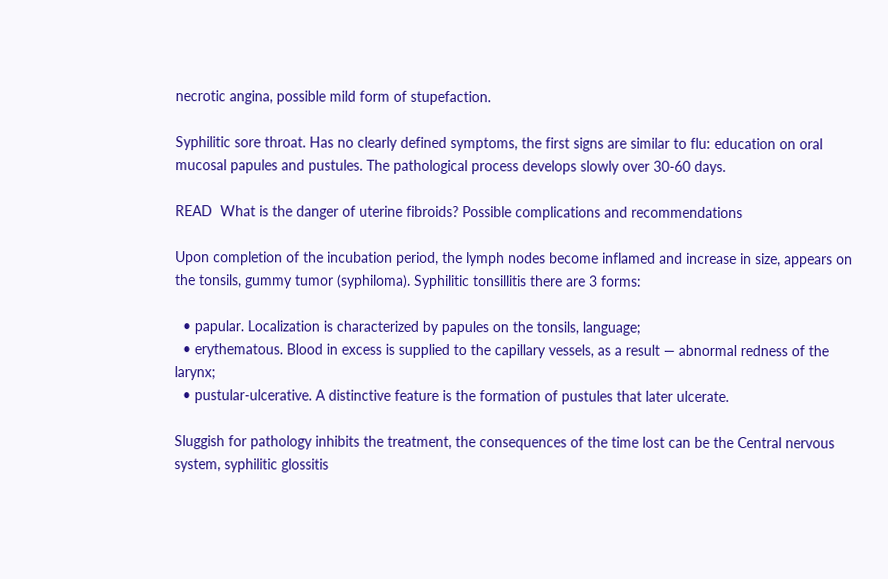necrotic angina, possible mild form of stupefaction.

Syphilitic sore throat. Has no clearly defined symptoms, the first signs are similar to flu: education on oral mucosal papules and pustules. The pathological process develops slowly over 30-60 days.

READ  What is the danger of uterine fibroids? Possible complications and recommendations

Upon completion of the incubation period, the lymph nodes become inflamed and increase in size, appears on the tonsils, gummy tumor (syphiloma). Syphilitic tonsillitis there are 3 forms:

  • papular. Localization is characterized by papules on the tonsils, language;
  • erythematous. Blood in excess is supplied to the capillary vessels, as a result — abnormal redness of the larynx;
  • pustular-ulcerative. A distinctive feature is the formation of pustules that later ulcerate.

Sluggish for pathology inhibits the treatment, the consequences of the time lost can be the Central nervous system, syphilitic glossitis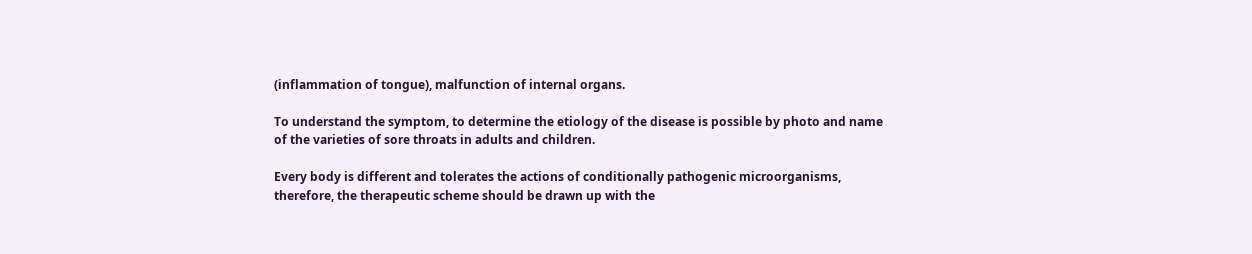(inflammation of tongue), malfunction of internal organs.

To understand the symptom, to determine the etiology of the disease is possible by photo and name of the varieties of sore throats in adults and children.

Every body is different and tolerates the actions of conditionally pathogenic microorganisms, therefore, the therapeutic scheme should be drawn up with the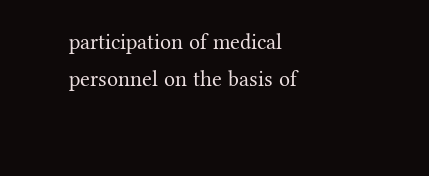participation of medical personnel on the basis of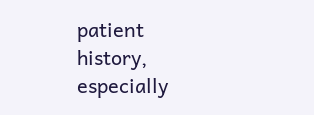patient history, especially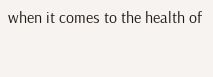when it comes to the health of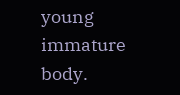young immature body.